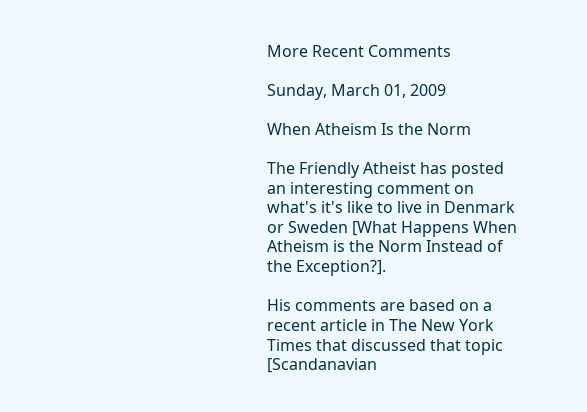More Recent Comments

Sunday, March 01, 2009

When Atheism Is the Norm

The Friendly Atheist has posted an interesting comment on what's it's like to live in Denmark or Sweden [What Happens When Atheism is the Norm Instead of the Exception?].

His comments are based on a recent article in The New York Times that discussed that topic [Scandanavian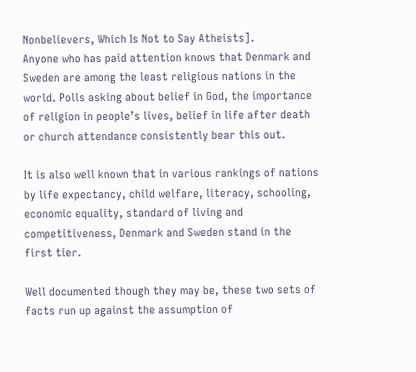Nonbelievers, Which Is Not to Say Atheists].
Anyone who has paid attention knows that Denmark and Sweden are among the least religious nations in the world. Polls asking about belief in God, the importance of religion in people’s lives, belief in life after death or church attendance consistently bear this out.

It is also well known that in various rankings of nations by life expectancy, child welfare, literacy, schooling, economic equality, standard of living and competitiveness, Denmark and Sweden stand in the first tier.

Well documented though they may be, these two sets of facts run up against the assumption of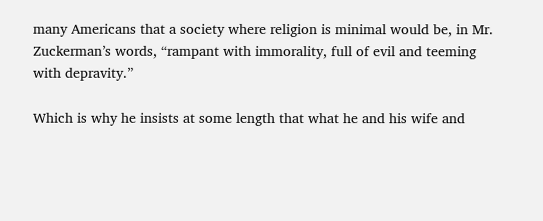many Americans that a society where religion is minimal would be, in Mr. Zuckerman’s words, “rampant with immorality, full of evil and teeming with depravity.”

Which is why he insists at some length that what he and his wife and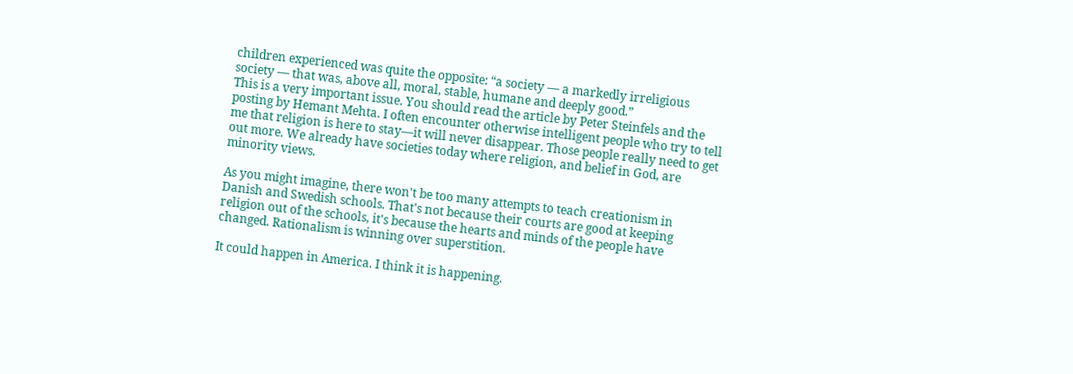children experienced was quite the opposite: “a society — a markedly irreligious society — that was, above all, moral, stable, humane and deeply good.”
This is a very important issue. You should read the article by Peter Steinfels and the posting by Hemant Mehta. I often encounter otherwise intelligent people who try to tell me that religion is here to stay—it will never disappear. Those people really need to get out more. We already have societies today where religion, and belief in God, are minority views.

As you might imagine, there won't be too many attempts to teach creationism in Danish and Swedish schools. That's not because their courts are good at keeping religion out of the schools, it's because the hearts and minds of the people have changed. Rationalism is winning over superstition.

It could happen in America. I think it is happening.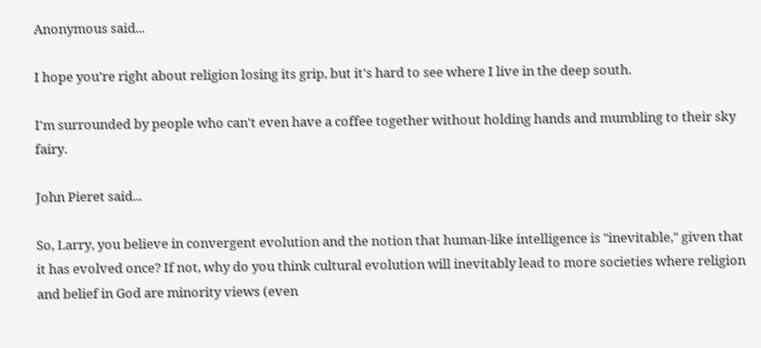Anonymous said...

I hope you're right about religion losing its grip, but it's hard to see where I live in the deep south.

I'm surrounded by people who can't even have a coffee together without holding hands and mumbling to their sky fairy.

John Pieret said...

So, Larry, you believe in convergent evolution and the notion that human-like intelligence is "inevitable," given that it has evolved once? If not, why do you think cultural evolution will inevitably lead to more societies where religion and belief in God are minority views (even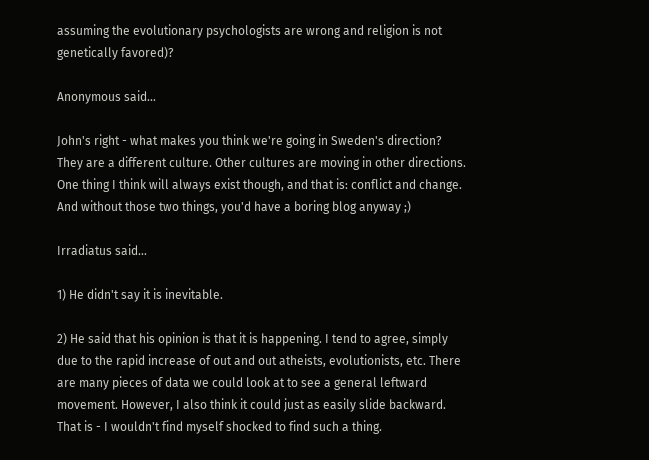assuming the evolutionary psychologists are wrong and religion is not genetically favored)?

Anonymous said...

John's right - what makes you think we're going in Sweden's direction? They are a different culture. Other cultures are moving in other directions. One thing I think will always exist though, and that is: conflict and change. And without those two things, you'd have a boring blog anyway ;)

Irradiatus said...

1) He didn't say it is inevitable.

2) He said that his opinion is that it is happening. I tend to agree, simply due to the rapid increase of out and out atheists, evolutionists, etc. There are many pieces of data we could look at to see a general leftward movement. However, I also think it could just as easily slide backward. That is - I wouldn't find myself shocked to find such a thing.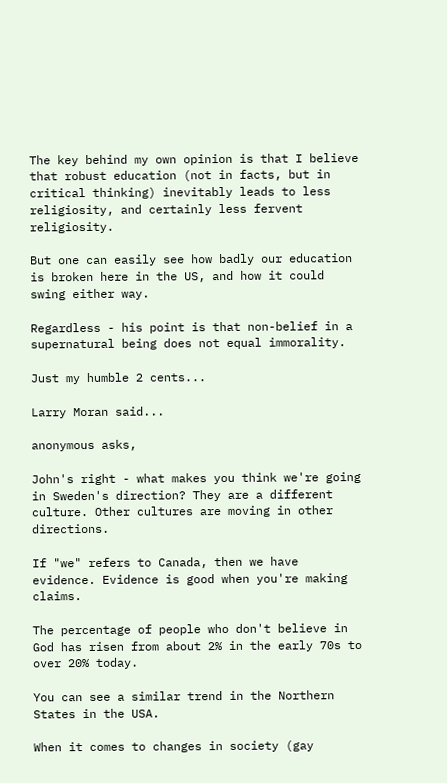The key behind my own opinion is that I believe that robust education (not in facts, but in critical thinking) inevitably leads to less religiosity, and certainly less fervent religiosity.

But one can easily see how badly our education is broken here in the US, and how it could swing either way.

Regardless - his point is that non-belief in a supernatural being does not equal immorality.

Just my humble 2 cents...

Larry Moran said...

anonymous asks,

John's right - what makes you think we're going in Sweden's direction? They are a different culture. Other cultures are moving in other directions.

If "we" refers to Canada, then we have evidence. Evidence is good when you're making claims.

The percentage of people who don't believe in God has risen from about 2% in the early 70s to over 20% today.

You can see a similar trend in the Northern States in the USA.

When it comes to changes in society (gay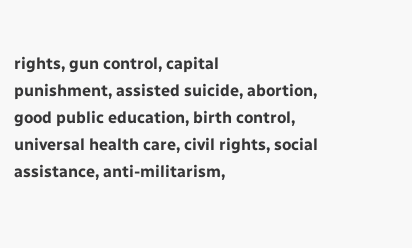rights, gun control, capital punishment, assisted suicide, abortion, good public education, birth control, universal health care, civil rights, social assistance, anti-militarism,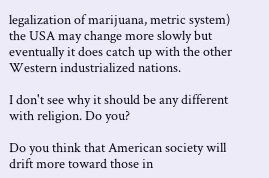legalization of marijuana, metric system) the USA may change more slowly but eventually it does catch up with the other Western industrialized nations.

I don't see why it should be any different with religion. Do you?

Do you think that American society will drift more toward those in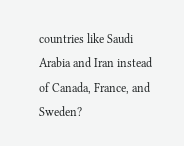countries like Saudi Arabia and Iran instead of Canada, France, and Sweden?